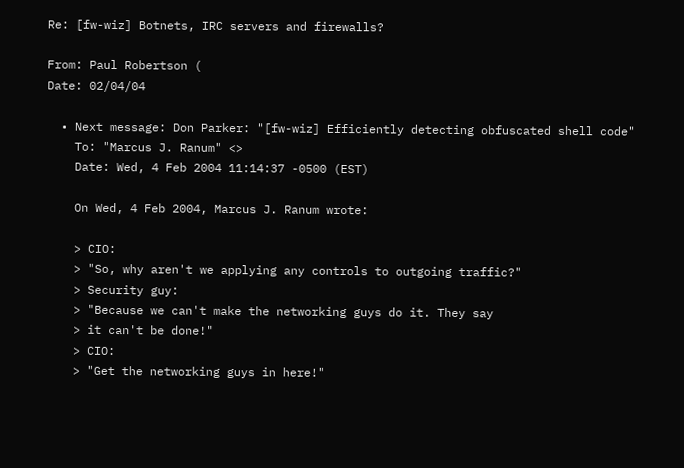Re: [fw-wiz] Botnets, IRC servers and firewalls?

From: Paul Robertson (
Date: 02/04/04

  • Next message: Don Parker: "[fw-wiz] Efficiently detecting obfuscated shell code"
    To: "Marcus J. Ranum" <>
    Date: Wed, 4 Feb 2004 11:14:37 -0500 (EST)

    On Wed, 4 Feb 2004, Marcus J. Ranum wrote:

    > CIO:
    > "So, why aren't we applying any controls to outgoing traffic?"
    > Security guy:
    > "Because we can't make the networking guys do it. They say
    > it can't be done!"
    > CIO:
    > "Get the networking guys in here!"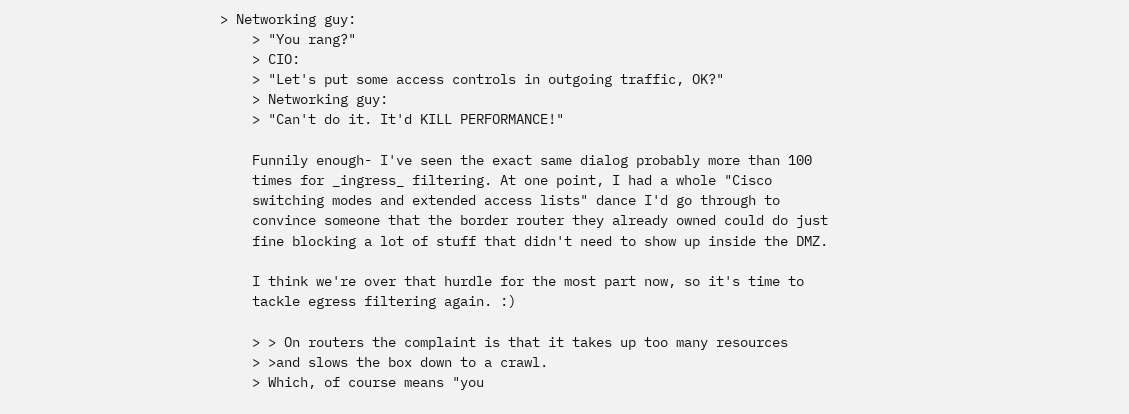> Networking guy:
    > "You rang?"
    > CIO:
    > "Let's put some access controls in outgoing traffic, OK?"
    > Networking guy:
    > "Can't do it. It'd KILL PERFORMANCE!"

    Funnily enough- I've seen the exact same dialog probably more than 100
    times for _ingress_ filtering. At one point, I had a whole "Cisco
    switching modes and extended access lists" dance I'd go through to
    convince someone that the border router they already owned could do just
    fine blocking a lot of stuff that didn't need to show up inside the DMZ.

    I think we're over that hurdle for the most part now, so it's time to
    tackle egress filtering again. :)

    > > On routers the complaint is that it takes up too many resources
    > >and slows the box down to a crawl.
    > Which, of course means "you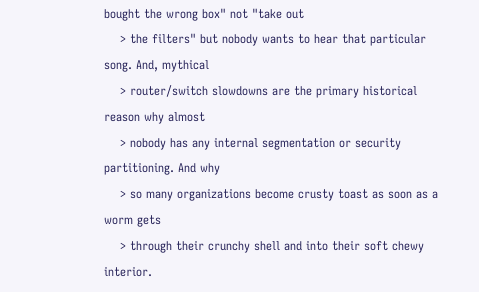bought the wrong box" not "take out
    > the filters" but nobody wants to hear that particular song. And, mythical
    > router/switch slowdowns are the primary historical reason why almost
    > nobody has any internal segmentation or security partitioning. And why
    > so many organizations become crusty toast as soon as a worm gets
    > through their crunchy shell and into their soft chewy interior.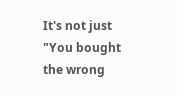It's not just "You bought the wrong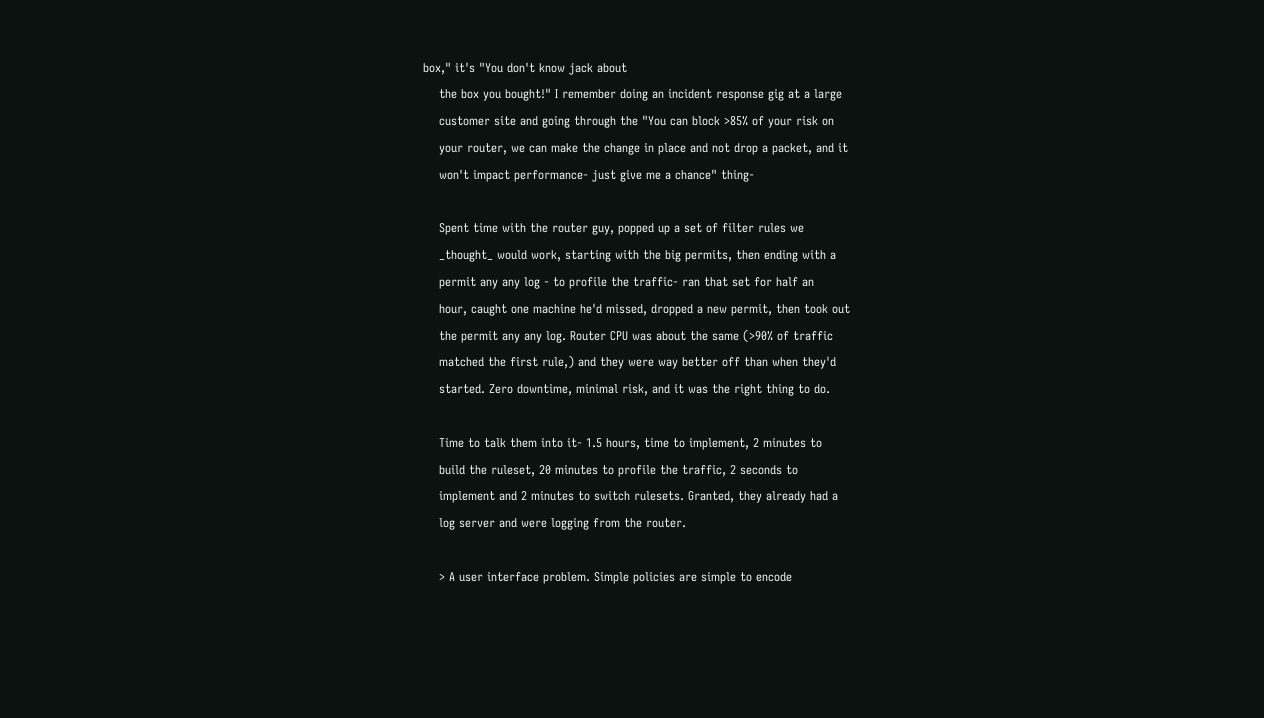box," it's "You don't know jack about
    the box you bought!" I remember doing an incident response gig at a large
    customer site and going through the "You can block >85% of your risk on
    your router, we can make the change in place and not drop a packet, and it
    won't impact performance- just give me a chance" thing-

    Spent time with the router guy, popped up a set of filter rules we
    _thought_ would work, starting with the big permits, then ending with a
    permit any any log - to profile the traffic- ran that set for half an
    hour, caught one machine he'd missed, dropped a new permit, then took out
    the permit any any log. Router CPU was about the same (>90% of traffic
    matched the first rule,) and they were way better off than when they'd
    started. Zero downtime, minimal risk, and it was the right thing to do.

    Time to talk them into it- 1.5 hours, time to implement, 2 minutes to
    build the ruleset, 20 minutes to profile the traffic, 2 seconds to
    implement and 2 minutes to switch rulesets. Granted, they already had a
    log server and were logging from the router.

    > A user interface problem. Simple policies are simple to encode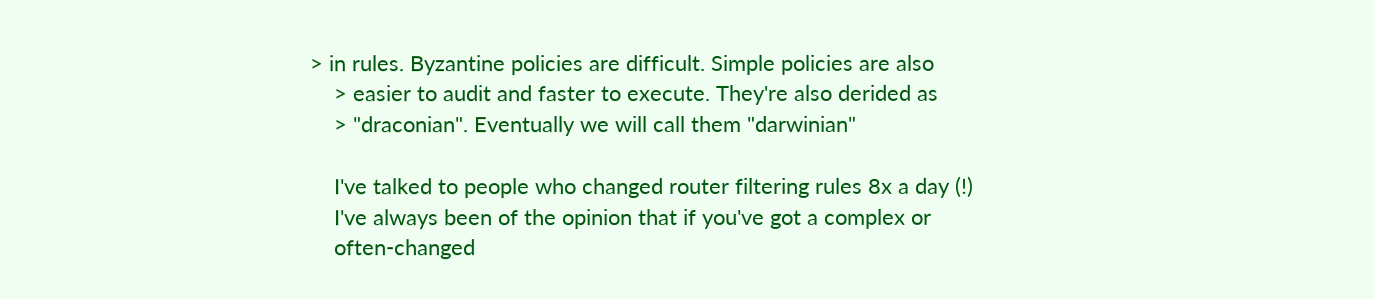> in rules. Byzantine policies are difficult. Simple policies are also
    > easier to audit and faster to execute. They're also derided as
    > "draconian". Eventually we will call them "darwinian"

    I've talked to people who changed router filtering rules 8x a day (!)
    I've always been of the opinion that if you've got a complex or
    often-changed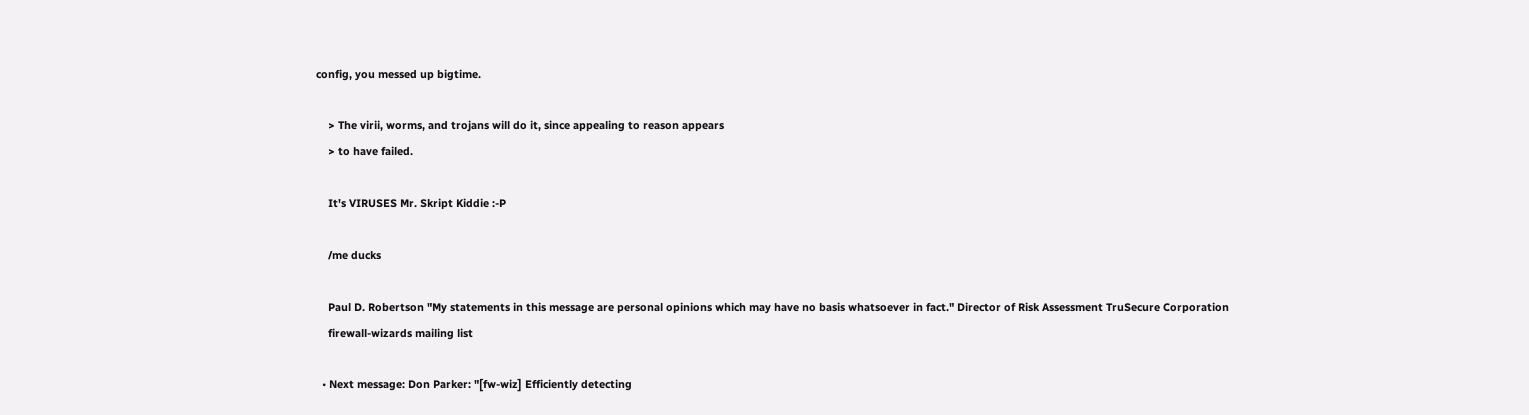config, you messed up bigtime.

    > The virii, worms, and trojans will do it, since appealing to reason appears
    > to have failed.

    It's VIRUSES Mr. Skript Kiddie :-P

    /me ducks

    Paul D. Robertson "My statements in this message are personal opinions which may have no basis whatsoever in fact." Director of Risk Assessment TruSecure Corporation
    firewall-wizards mailing list

  • Next message: Don Parker: "[fw-wiz] Efficiently detecting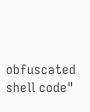obfuscated shell code"